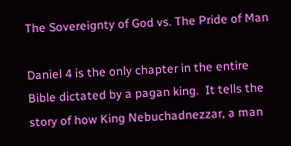The Sovereignty of God vs. The Pride of Man

Daniel 4 is the only chapter in the entire Bible dictated by a pagan king.  It tells the story of how King Nebuchadnezzar, a man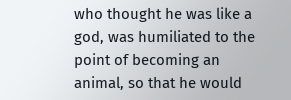who thought he was like a god, was humiliated to the point of becoming an animal, so that he would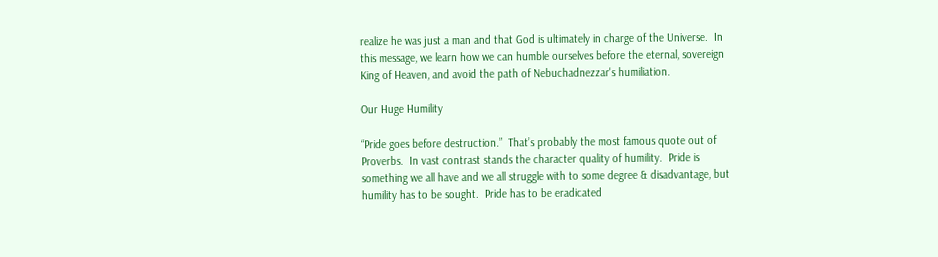realize he was just a man and that God is ultimately in charge of the Universe.  In this message, we learn how we can humble ourselves before the eternal, sovereign King of Heaven, and avoid the path of Nebuchadnezzar's humiliation.

Our Huge Humility

“Pride goes before destruction.”  That’s probably the most famous quote out of Proverbs.  In vast contrast stands the character quality of humility.  Pride is something we all have and we all struggle with to some degree & disadvantage, but humility has to be sought.  Pride has to be eradicated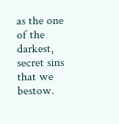as the one of the darkest, secret sins that we bestow.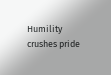Humility crushes pride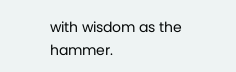with wisdom as the hammer.